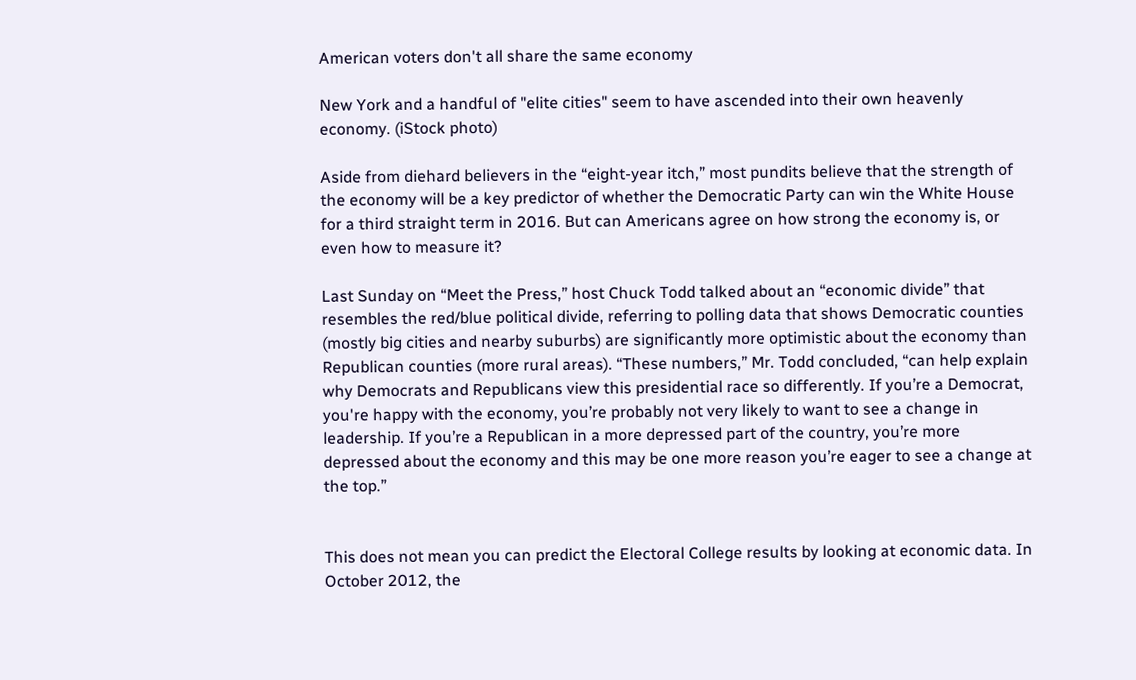American voters don't all share the same economy

New York and a handful of "elite cities" seem to have ascended into their own heavenly economy. (iStock photo)

Aside from diehard believers in the “eight-year itch,” most pundits believe that the strength of the economy will be a key predictor of whether the Democratic Party can win the White House for a third straight term in 2016. But can Americans agree on how strong the economy is, or even how to measure it?

Last Sunday on “Meet the Press,” host Chuck Todd talked about an “economic divide” that resembles the red/blue political divide, referring to polling data that shows Democratic counties (mostly big cities and nearby suburbs) are significantly more optimistic about the economy than Republican counties (more rural areas). “These numbers,” Mr. Todd concluded, “can help explain why Democrats and Republicans view this presidential race so differently. If you’re a Democrat, you're happy with the economy, you’re probably not very likely to want to see a change in leadership. If you’re a Republican in a more depressed part of the country, you’re more depressed about the economy and this may be one more reason you’re eager to see a change at the top.”


This does not mean you can predict the Electoral College results by looking at economic data. In October 2012, the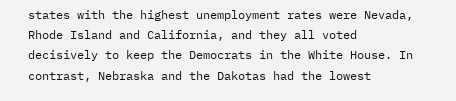states with the highest unemployment rates were Nevada, Rhode Island and California, and they all voted decisively to keep the Democrats in the White House. In contrast, Nebraska and the Dakotas had the lowest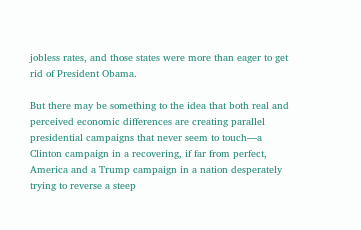jobless rates, and those states were more than eager to get rid of President Obama.

But there may be something to the idea that both real and perceived economic differences are creating parallel presidential campaigns that never seem to touch—a Clinton campaign in a recovering, if far from perfect, America and a Trump campaign in a nation desperately trying to reverse a steep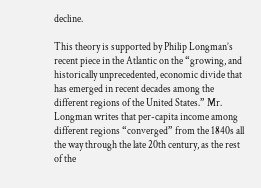decline.

This theory is supported by Philip Longman’s recent piece in the Atlantic on the “growing, and historically unprecedented, economic divide that has emerged in recent decades among the different regions of the United States.” Mr. Longman writes that per-capita income among different regions “converged” from the 1840s all the way through the late 20th century, as the rest of the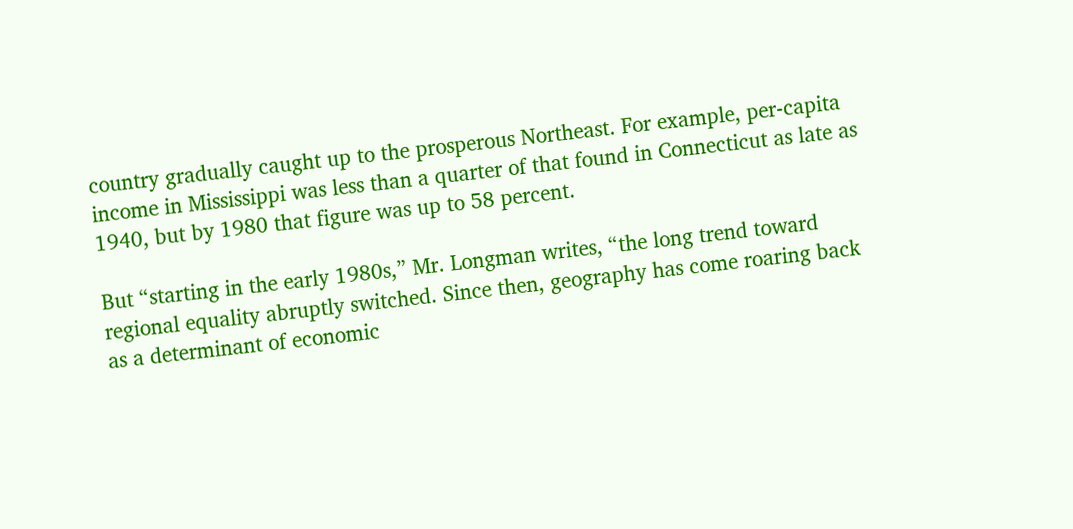country gradually caught up to the prosperous Northeast. For example, per-capita income in Mississippi was less than a quarter of that found in Connecticut as late as 1940, but by 1980 that figure was up to 58 percent.

But “starting in the early 1980s,” Mr. Longman writes, “the long trend toward regional equality abruptly switched. Since then, geography has come roaring back as a determinant of economic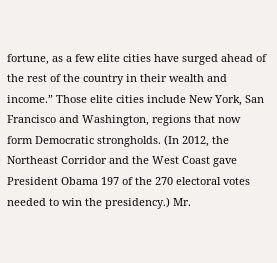fortune, as a few elite cities have surged ahead of the rest of the country in their wealth and income.” Those elite cities include New York, San Francisco and Washington, regions that now form Democratic strongholds. (In 2012, the Northeast Corridor and the West Coast gave President Obama 197 of the 270 electoral votes needed to win the presidency.) Mr.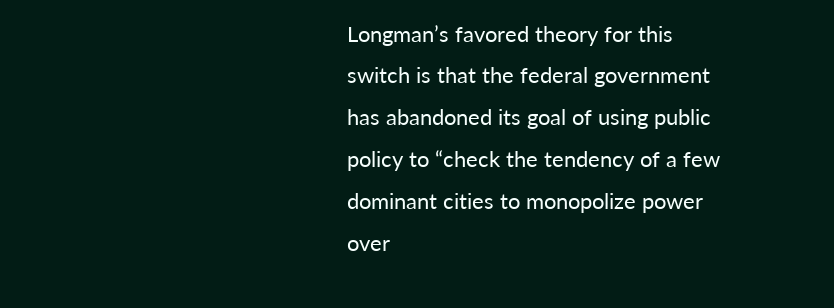Longman’s favored theory for this switch is that the federal government has abandoned its goal of using public policy to “check the tendency of a few dominant cities to monopolize power over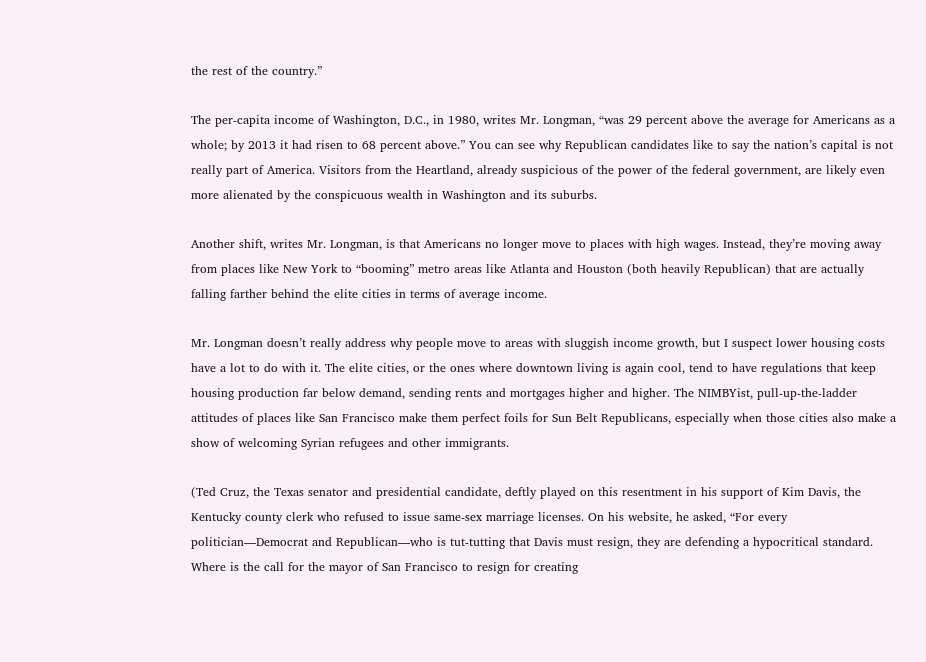the rest of the country.”

The per-capita income of Washington, D.C., in 1980, writes Mr. Longman, “was 29 percent above the average for Americans as a whole; by 2013 it had risen to 68 percent above.” You can see why Republican candidates like to say the nation’s capital is not really part of America. Visitors from the Heartland, already suspicious of the power of the federal government, are likely even more alienated by the conspicuous wealth in Washington and its suburbs.

Another shift, writes Mr. Longman, is that Americans no longer move to places with high wages. Instead, they’re moving away from places like New York to “booming” metro areas like Atlanta and Houston (both heavily Republican) that are actually falling farther behind the elite cities in terms of average income.

Mr. Longman doesn’t really address why people move to areas with sluggish income growth, but I suspect lower housing costs have a lot to do with it. The elite cities, or the ones where downtown living is again cool, tend to have regulations that keep housing production far below demand, sending rents and mortgages higher and higher. The NIMBYist, pull-up-the-ladder attitudes of places like San Francisco make them perfect foils for Sun Belt Republicans, especially when those cities also make a show of welcoming Syrian refugees and other immigrants.

(Ted Cruz, the Texas senator and presidential candidate, deftly played on this resentment in his support of Kim Davis, the Kentucky county clerk who refused to issue same-sex marriage licenses. On his website, he asked, “For every politician—Democrat and Republican—who is tut-tutting that Davis must resign, they are defending a hypocritical standard. Where is the call for the mayor of San Francisco to resign for creating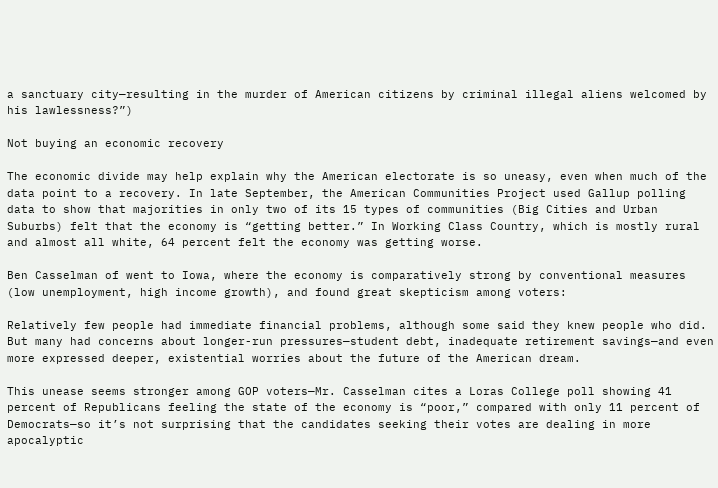a sanctuary city—resulting in the murder of American citizens by criminal illegal aliens welcomed by his lawlessness?”)

Not buying an economic recovery

The economic divide may help explain why the American electorate is so uneasy, even when much of the data point to a recovery. In late September, the American Communities Project used Gallup polling data to show that majorities in only two of its 15 types of communities (Big Cities and Urban Suburbs) felt that the economy is “getting better.” In Working Class Country, which is mostly rural and almost all white, 64 percent felt the economy was getting worse.

Ben Casselman of went to Iowa, where the economy is comparatively strong by conventional measures (low unemployment, high income growth), and found great skepticism among voters:

Relatively few people had immediate financial problems, although some said they knew people who did. But many had concerns about longer-run pressures—student debt, inadequate retirement savings—and even more expressed deeper, existential worries about the future of the American dream.

This unease seems stronger among GOP voters—Mr. Casselman cites a Loras College poll showing 41 percent of Republicans feeling the state of the economy is “poor,” compared with only 11 percent of Democrats—so it’s not surprising that the candidates seeking their votes are dealing in more apocalyptic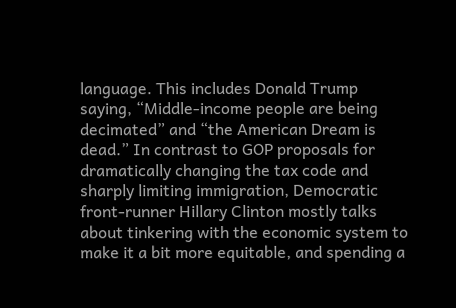language. This includes Donald Trump saying, “Middle-income people are being decimated” and “the American Dream is dead.” In contrast to GOP proposals for dramatically changing the tax code and sharply limiting immigration, Democratic front-runner Hillary Clinton mostly talks about tinkering with the economic system to make it a bit more equitable, and spending a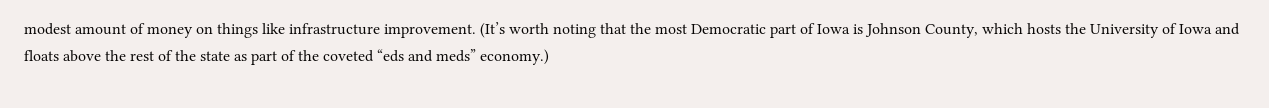modest amount of money on things like infrastructure improvement. (It’s worth noting that the most Democratic part of Iowa is Johnson County, which hosts the University of Iowa and floats above the rest of the state as part of the coveted “eds and meds” economy.)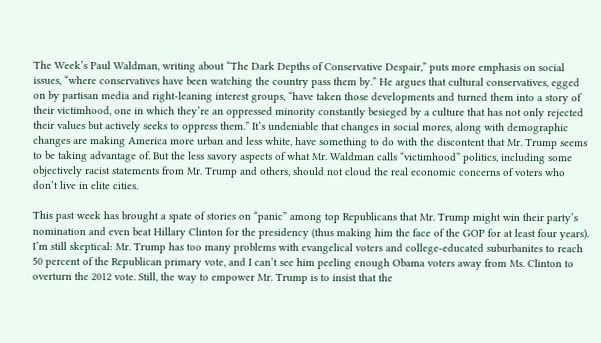The Week’s Paul Waldman, writing about “The Dark Depths of Conservative Despair,” puts more emphasis on social issues, “where conservatives have been watching the country pass them by.” He argues that cultural conservatives, egged on by partisan media and right-leaning interest groups, “have taken those developments and turned them into a story of their victimhood, one in which they’re an oppressed minority constantly besieged by a culture that has not only rejected their values but actively seeks to oppress them.” It’s undeniable that changes in social mores, along with demographic changes are making America more urban and less white, have something to do with the discontent that Mr. Trump seems to be taking advantage of. But the less savory aspects of what Mr. Waldman calls “victimhood” politics, including some objectively racist statements from Mr. Trump and others, should not cloud the real economic concerns of voters who don’t live in elite cities.

This past week has brought a spate of stories on “panic” among top Republicans that Mr. Trump might win their party’s nomination and even beat Hillary Clinton for the presidency (thus making him the face of the GOP for at least four years). I’m still skeptical: Mr. Trump has too many problems with evangelical voters and college-educated suburbanites to reach 50 percent of the Republican primary vote, and I can’t see him peeling enough Obama voters away from Ms. Clinton to overturn the 2012 vote. Still, the way to empower Mr. Trump is to insist that the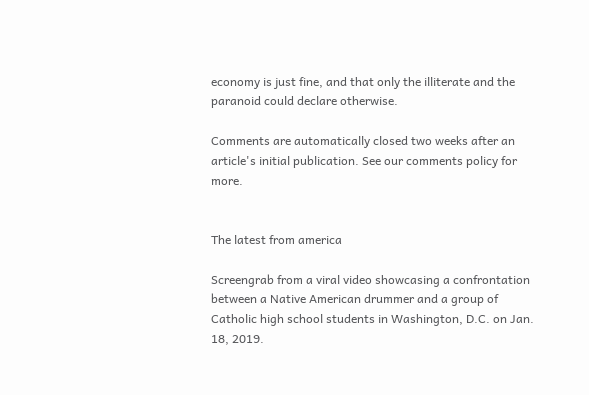economy is just fine, and that only the illiterate and the paranoid could declare otherwise.

Comments are automatically closed two weeks after an article's initial publication. See our comments policy for more.


The latest from america

Screengrab from a viral video showcasing a confrontation between a Native American drummer and a group of Catholic high school students in Washington, D.C. on Jan. 18, 2019.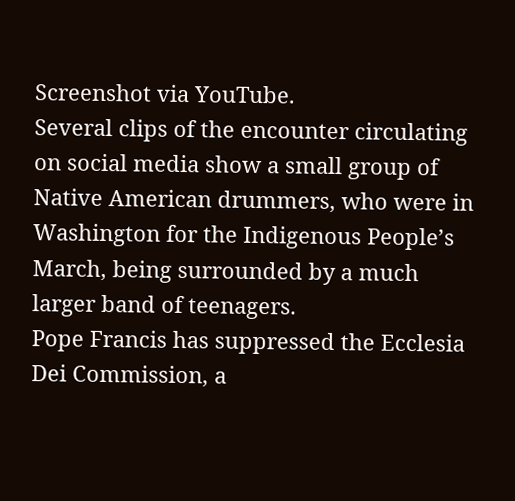Screenshot via YouTube.
Several clips of the encounter circulating on social media show a small group of Native American drummers, who were in Washington for the Indigenous People’s March, being surrounded by a much larger band of teenagers.
Pope Francis has suppressed the Ecclesia Dei Commission, a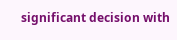significant decision with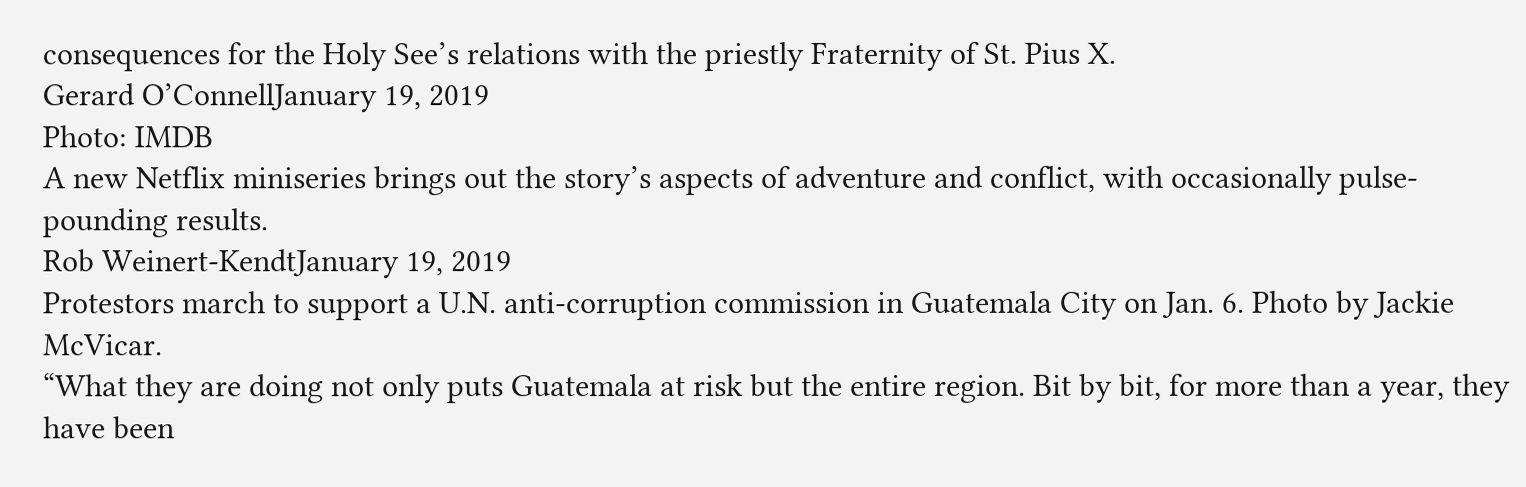consequences for the Holy See’s relations with the priestly Fraternity of St. Pius X.
Gerard O’ConnellJanuary 19, 2019
Photo: IMDB
A new Netflix miniseries brings out the story’s aspects of adventure and conflict, with occasionally pulse-pounding results.
Rob Weinert-KendtJanuary 19, 2019
Protestors march to support a U.N. anti-corruption commission in Guatemala City on Jan. 6. Photo by Jackie McVicar.
“What they are doing not only puts Guatemala at risk but the entire region. Bit by bit, for more than a year, they have been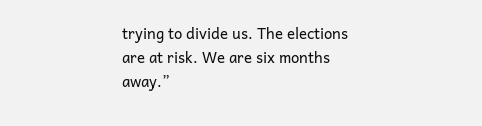trying to divide us. The elections are at risk. We are six months away.”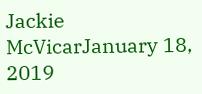Jackie McVicarJanuary 18, 2019